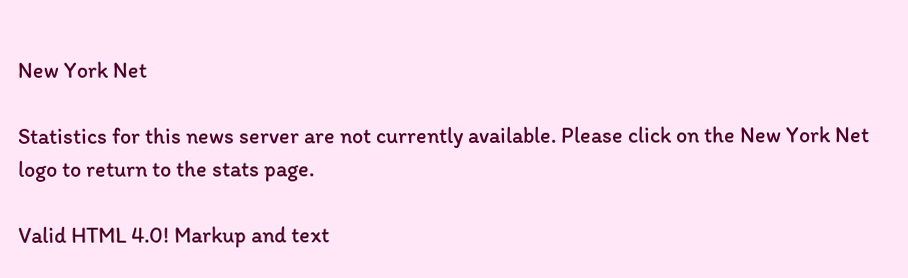New York Net

Statistics for this news server are not currently available. Please click on the New York Net logo to return to the stats page.

Valid HTML 4.0! Markup and text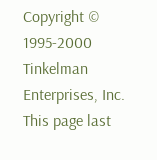Copyright © 1995-2000 Tinkelman Enterprises, Inc.
This page last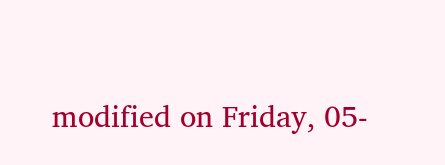modified on Friday, 05-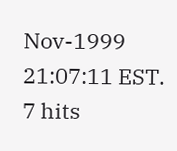Nov-1999 21:07:11 EST.
7 hits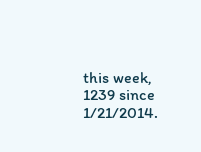this week, 1239 since 1/21/2014.